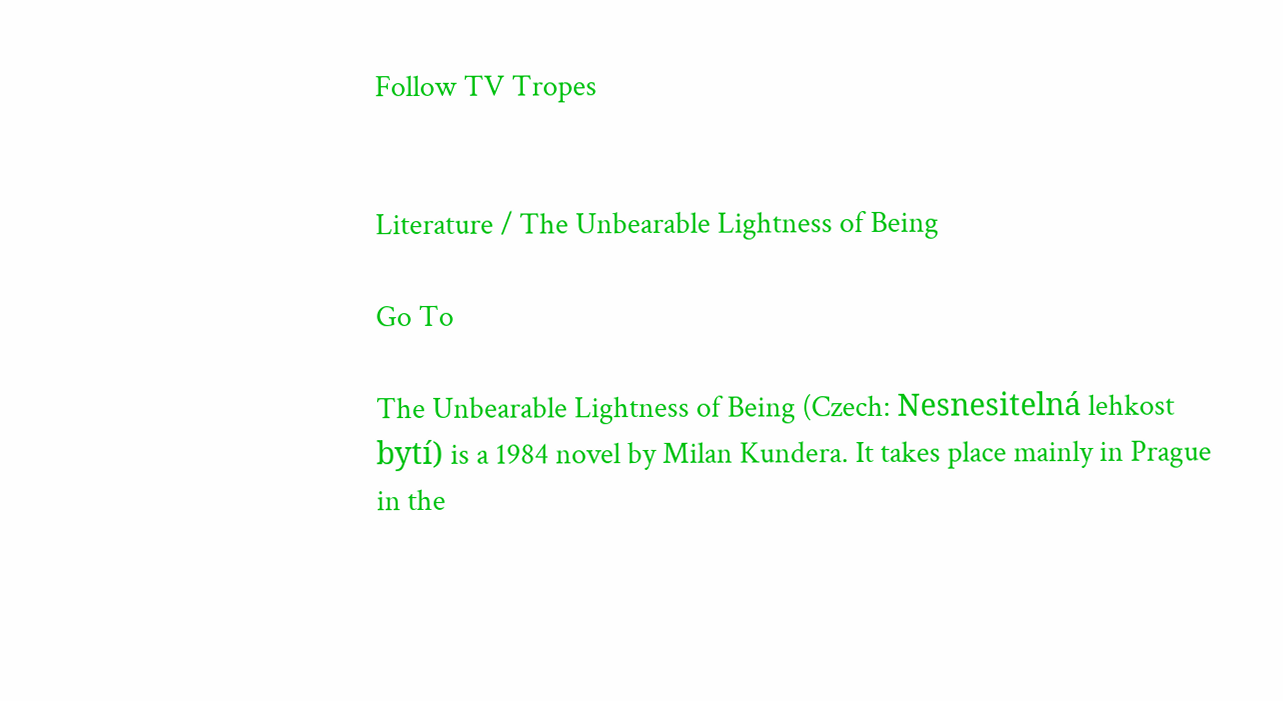Follow TV Tropes


Literature / The Unbearable Lightness of Being

Go To

The Unbearable Lightness of Being (Czech: Nesnesitelná lehkost bytí) is a 1984 novel by Milan Kundera. It takes place mainly in Prague in the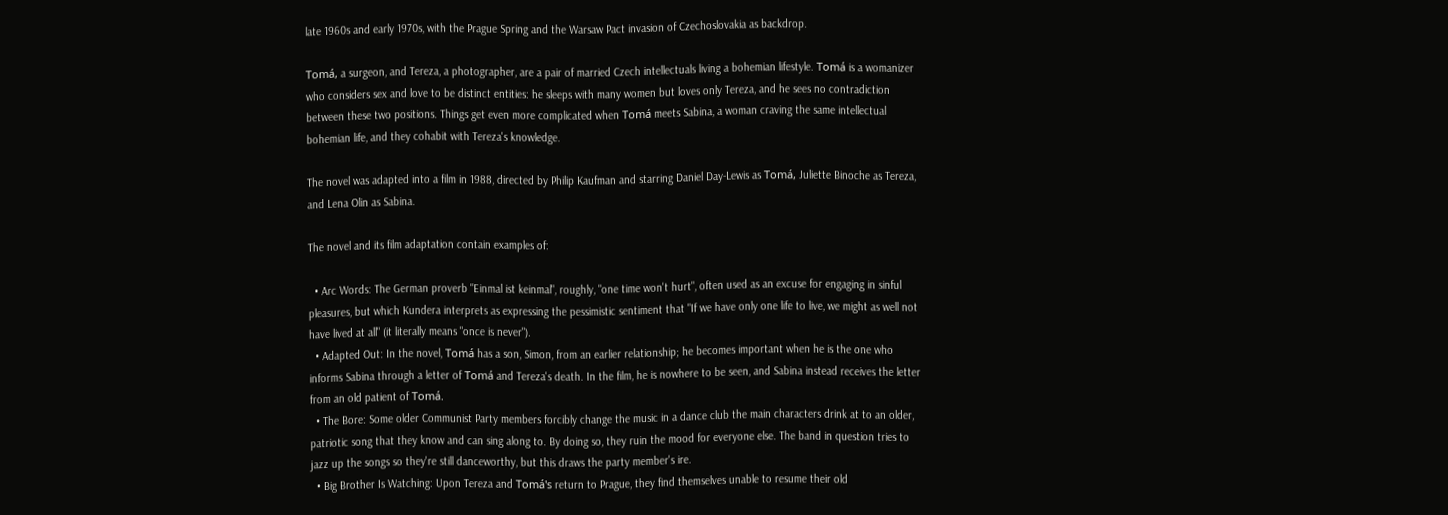late 1960s and early 1970s, with the Prague Spring and the Warsaw Pact invasion of Czechoslovakia as backdrop.

Tomá, a surgeon, and Tereza, a photographer, are a pair of married Czech intellectuals living a bohemian lifestyle. Tomá is a womanizer who considers sex and love to be distinct entities: he sleeps with many women but loves only Tereza, and he sees no contradiction between these two positions. Things get even more complicated when Tomá meets Sabina, a woman craving the same intellectual bohemian life, and they cohabit with Tereza's knowledge.

The novel was adapted into a film in 1988, directed by Philip Kaufman and starring Daniel Day-Lewis as Tomá, Juliette Binoche as Tereza, and Lena Olin as Sabina.

The novel and its film adaptation contain examples of:

  • Arc Words: The German proverb "Einmal ist keinmal", roughly, "one time won't hurt", often used as an excuse for engaging in sinful pleasures, but which Kundera interprets as expressing the pessimistic sentiment that "If we have only one life to live, we might as well not have lived at all" (it literally means "once is never").
  • Adapted Out: In the novel, Tomá has a son, Simon, from an earlier relationship; he becomes important when he is the one who informs Sabina through a letter of Tomá and Tereza's death. In the film, he is nowhere to be seen, and Sabina instead receives the letter from an old patient of Tomá.
  • The Bore: Some older Communist Party members forcibly change the music in a dance club the main characters drink at to an older, patriotic song that they know and can sing along to. By doing so, they ruin the mood for everyone else. The band in question tries to jazz up the songs so they're still danceworthy, but this draws the party member's ire.
  • Big Brother Is Watching: Upon Tereza and Tomá's return to Prague, they find themselves unable to resume their old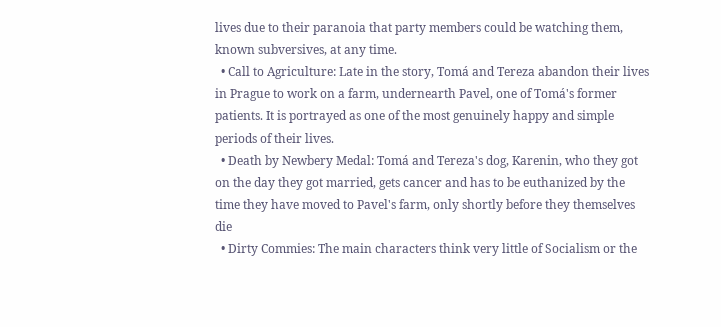lives due to their paranoia that party members could be watching them, known subversives, at any time.
  • Call to Agriculture: Late in the story, Tomá and Tereza abandon their lives in Prague to work on a farm, undernearth Pavel, one of Tomá's former patients. It is portrayed as one of the most genuinely happy and simple periods of their lives.
  • Death by Newbery Medal: Tomá and Tereza's dog, Karenin, who they got on the day they got married, gets cancer and has to be euthanized by the time they have moved to Pavel's farm, only shortly before they themselves die
  • Dirty Commies: The main characters think very little of Socialism or the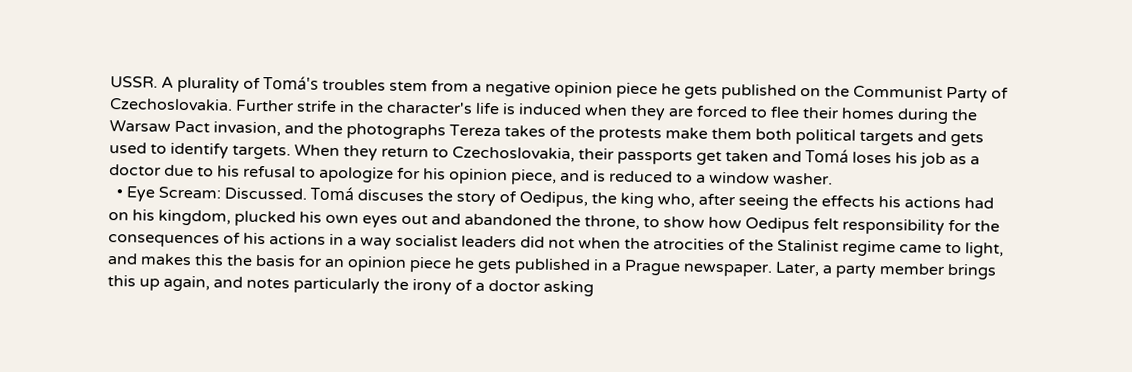USSR. A plurality of Tomá's troubles stem from a negative opinion piece he gets published on the Communist Party of Czechoslovakia. Further strife in the character's life is induced when they are forced to flee their homes during the Warsaw Pact invasion, and the photographs Tereza takes of the protests make them both political targets and gets used to identify targets. When they return to Czechoslovakia, their passports get taken and Tomá loses his job as a doctor due to his refusal to apologize for his opinion piece, and is reduced to a window washer.
  • Eye Scream: Discussed. Tomá discuses the story of Oedipus, the king who, after seeing the effects his actions had on his kingdom, plucked his own eyes out and abandoned the throne, to show how Oedipus felt responsibility for the consequences of his actions in a way socialist leaders did not when the atrocities of the Stalinist regime came to light, and makes this the basis for an opinion piece he gets published in a Prague newspaper. Later, a party member brings this up again, and notes particularly the irony of a doctor asking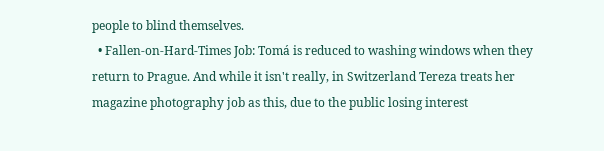people to blind themselves.
  • Fallen-on-Hard-Times Job: Tomá is reduced to washing windows when they return to Prague. And while it isn't really, in Switzerland Tereza treats her magazine photography job as this, due to the public losing interest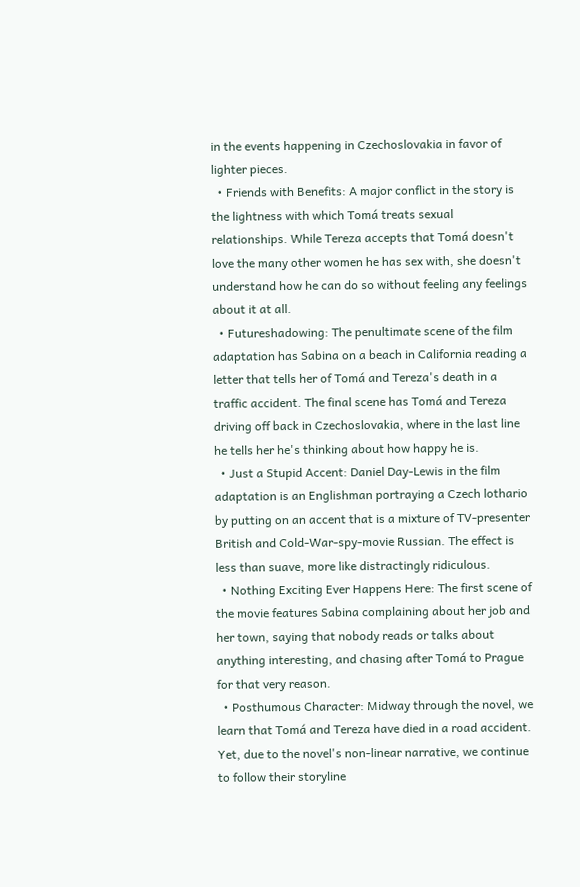in the events happening in Czechoslovakia in favor of lighter pieces.
  • Friends with Benefits: A major conflict in the story is the lightness with which Tomá treats sexual relationships. While Tereza accepts that Tomá doesn't love the many other women he has sex with, she doesn't understand how he can do so without feeling any feelings about it at all.
  • Futureshadowing: The penultimate scene of the film adaptation has Sabina on a beach in California reading a letter that tells her of Tomá and Tereza's death in a traffic accident. The final scene has Tomá and Tereza driving off back in Czechoslovakia, where in the last line he tells her he's thinking about how happy he is.
  • Just a Stupid Accent: Daniel Day-Lewis in the film adaptation is an Englishman portraying a Czech lothario by putting on an accent that is a mixture of TV-presenter British and Cold-War-spy-movie Russian. The effect is less than suave, more like distractingly ridiculous.
  • Nothing Exciting Ever Happens Here: The first scene of the movie features Sabina complaining about her job and her town, saying that nobody reads or talks about anything interesting, and chasing after Tomá to Prague for that very reason.
  • Posthumous Character: Midway through the novel, we learn that Tomá and Tereza have died in a road accident. Yet, due to the novel's non-linear narrative, we continue to follow their storyline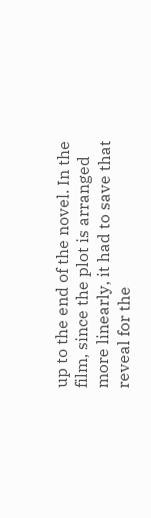up to the end of the novel. In the film, since the plot is arranged more linearly, it had to save that reveal for the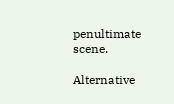penultimate scene.

Alternative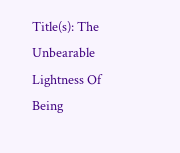Title(s): The Unbearable Lightness Of Being